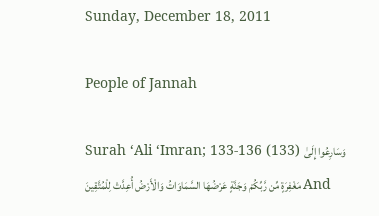Sunday, December 18, 2011

People of Jannah

Surah ‘Ali ‘Imran; 133-136 (133) وَسَارِعُوا إِلَىٰ مَغْفِرَةٍ مِّن رَّبِّكُمْ وَجَنَّةٍ عَرْضُهَا السَّمَاوَاتُ وَالْأَرْضُ أُعِدَّتْ لِلْمُتَّقِينَ And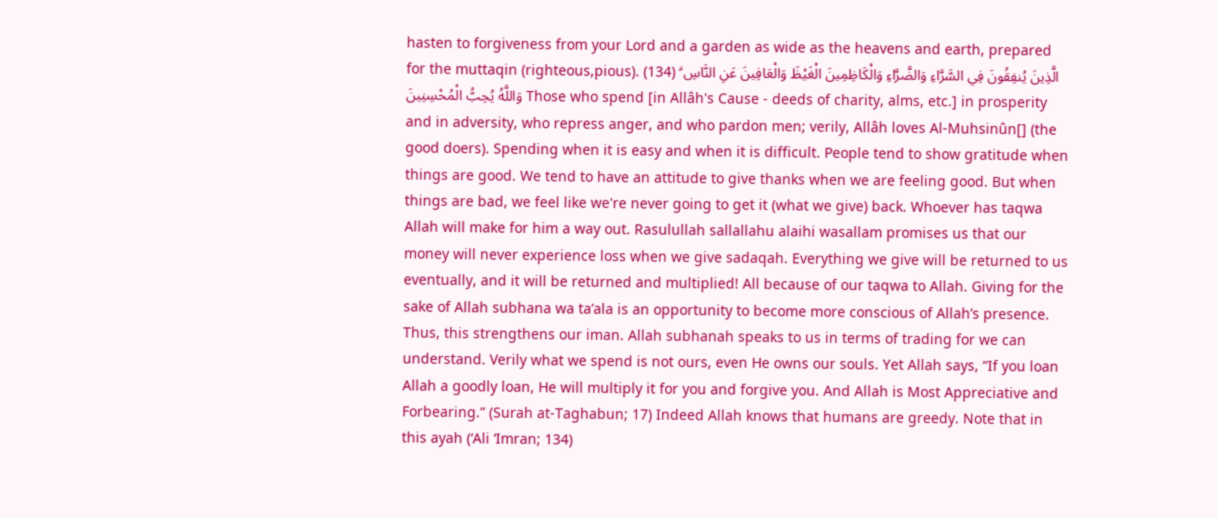hasten to forgiveness from your Lord and a garden as wide as the heavens and earth, prepared for the muttaqin (righteous,pious). (134) الَّذِينَ يُنفِقُونَ فِي السَّرَّاءِ وَالضَّرَّاءِ وَالْكَاظِمِينَ الْغَيْظَ وَالْعَافِينَ عَنِ النَّاسِ ۗ وَاللَّهُ يُحِبُّ الْمُحْسِنِينَ Those who spend [in Allâh's Cause - deeds of charity, alms, etc.] in prosperity and in adversity, who repress anger, and who pardon men; verily, Allâh loves Al-Muhsinûn[] (the good doers). Spending when it is easy and when it is difficult. People tend to show gratitude when things are good. We tend to have an attitude to give thanks when we are feeling good. But when things are bad, we feel like we're never going to get it (what we give) back. Whoever has taqwa Allah will make for him a way out. Rasulullah sallallahu alaihi wasallam promises us that our money will never experience loss when we give sadaqah. Everything we give will be returned to us eventually, and it will be returned and multiplied! All because of our taqwa to Allah. Giving for the sake of Allah subhana wa ta’ala is an opportunity to become more conscious of Allah’s presence. Thus, this strengthens our iman. Allah subhanah speaks to us in terms of trading for we can understand. Verily what we spend is not ours, even He owns our souls. Yet Allah says, “If you loan Allah a goodly loan, He will multiply it for you and forgive you. And Allah is Most Appreciative and Forbearing.” (Surah at-Taghabun; 17) Indeed Allah knows that humans are greedy. Note that in this ayah (‘Ali ‘Imran; 134)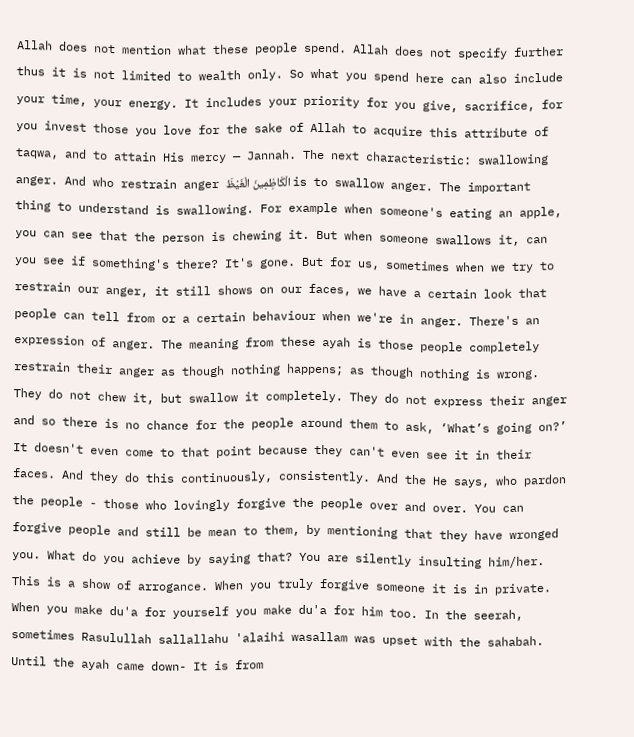Allah does not mention what these people spend. Allah does not specify further thus it is not limited to wealth only. So what you spend here can also include your time, your energy. It includes your priority for you give, sacrifice, for you invest those you love for the sake of Allah to acquire this attribute of taqwa, and to attain His mercy — Jannah. The next characteristic: swallowing anger. And who restrain anger الْكَاظِمِينَ الْغَيْظَ is to swallow anger. The important thing to understand is swallowing. For example when someone's eating an apple, you can see that the person is chewing it. But when someone swallows it, can you see if something's there? It's gone. But for us, sometimes when we try to restrain our anger, it still shows on our faces, we have a certain look that people can tell from or a certain behaviour when we're in anger. There's an expression of anger. The meaning from these ayah is those people completely restrain their anger as though nothing happens; as though nothing is wrong. They do not chew it, but swallow it completely. They do not express their anger and so there is no chance for the people around them to ask, ‘What’s going on?’ It doesn't even come to that point because they can't even see it in their faces. And they do this continuously, consistently. And the He says, who pardon the people - those who lovingly forgive the people over and over. You can forgive people and still be mean to them, by mentioning that they have wronged you. What do you achieve by saying that? You are silently insulting him/her. This is a show of arrogance. When you truly forgive someone it is in private. When you make du'a for yourself you make du'a for him too. In the seerah, sometimes Rasulullah sallallahu 'alaihi wasallam was upset with the sahabah. Until the ayah came down- It is from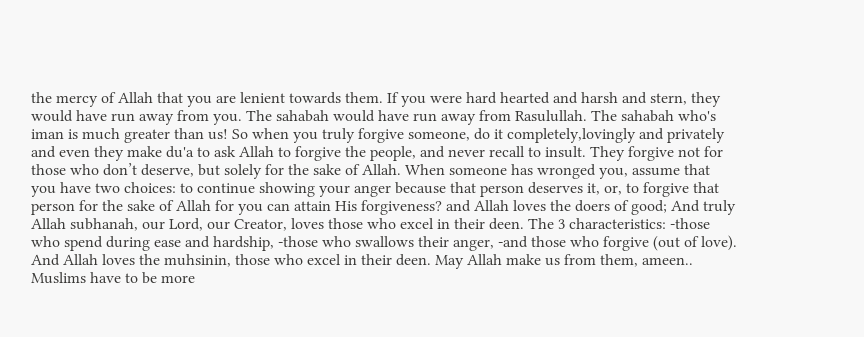the mercy of Allah that you are lenient towards them. If you were hard hearted and harsh and stern, they would have run away from you. The sahabah would have run away from Rasulullah. The sahabah who's iman is much greater than us! So when you truly forgive someone, do it completely,lovingly and privately and even they make du'a to ask Allah to forgive the people, and never recall to insult. They forgive not for those who don’t deserve, but solely for the sake of Allah. When someone has wronged you, assume that you have two choices: to continue showing your anger because that person deserves it, or, to forgive that person for the sake of Allah for you can attain His forgiveness? and Allah loves the doers of good; And truly Allah subhanah, our Lord, our Creator, loves those who excel in their deen. The 3 characteristics: -those who spend during ease and hardship, -those who swallows their anger, -and those who forgive (out of love). And Allah loves the muhsinin, those who excel in their deen. May Allah make us from them, ameen.. Muslims have to be more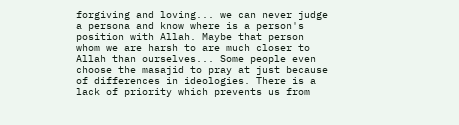forgiving and loving... we can never judge a persona and know where is a person's position with Allah. Maybe that person whom we are harsh to are much closer to Allah than ourselves... Some people even choose the masajid to pray at just because of differences in ideologies. There is a lack of priority which prevents us from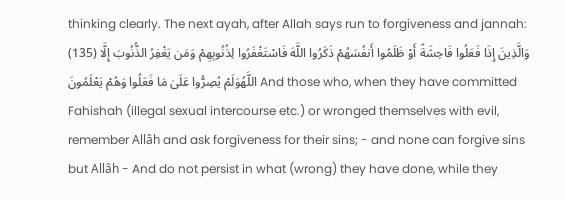thinking clearly. The next ayah, after Allah says run to forgiveness and jannah: (135) وَالَّذِينَ إِذَا فَعَلُوا فَاحِشَةً أَوْ ظَلَمُوا أَنفُسَهُمْ ذَكَرُوا اللَّهَ فَاسْتَغْفَرُوا لِذُنُوبِهِمْ وَمَن يَغْفِرُ الذُّنُوبَ إِلَّا اللَّهُوَلَمْ يُصِرُّوا عَلَىٰ مَا فَعَلُوا وَهُمْ يَعْلَمُونَ And those who, when they have committed Fahishah (illegal sexual intercourse etc.) or wronged themselves with evil, remember Allâh and ask forgiveness for their sins; - and none can forgive sins but Allâh - And do not persist in what (wrong) they have done, while they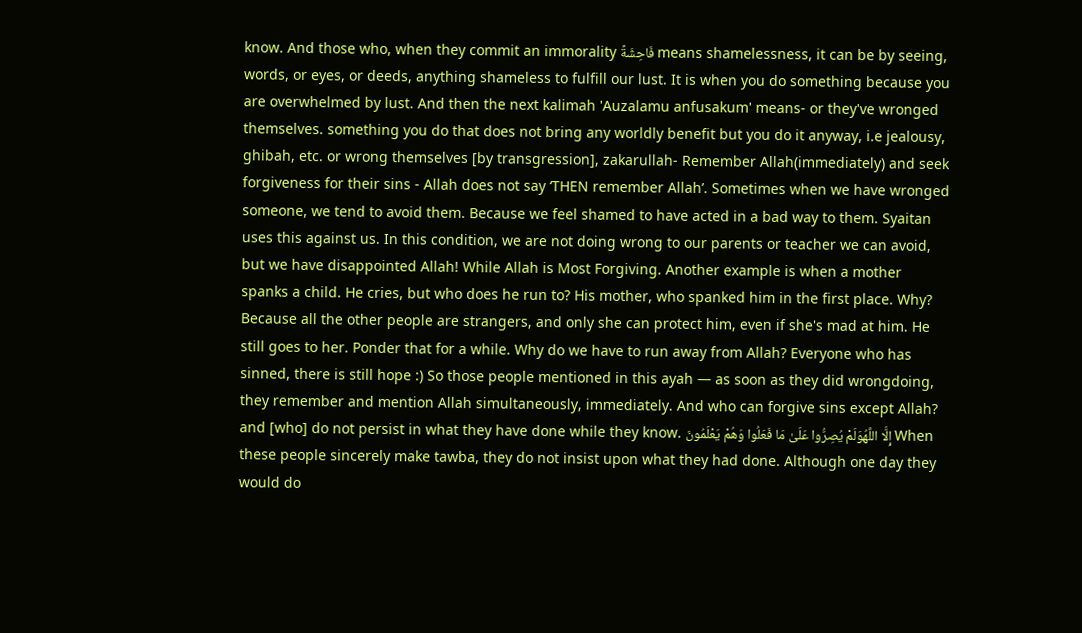know. And those who, when they commit an immorality فَاحِشَةً means shamelessness, it can be by seeing, words, or eyes, or deeds, anything shameless to fulfill our lust. It is when you do something because you are overwhelmed by lust. And then the next kalimah 'Auzalamu anfusakum' means- or they've wronged themselves. something you do that does not bring any worldly benefit but you do it anyway, i.e jealousy, ghibah, etc. or wrong themselves [by transgression], zakarullah- Remember Allah(immediately) and seek forgiveness for their sins - Allah does not say ‘THEN remember Allah’. Sometimes when we have wronged someone, we tend to avoid them. Because we feel shamed to have acted in a bad way to them. Syaitan uses this against us. In this condition, we are not doing wrong to our parents or teacher we can avoid, but we have disappointed Allah! While Allah is Most Forgiving. Another example is when a mother spanks a child. He cries, but who does he run to? His mother, who spanked him in the first place. Why? Because all the other people are strangers, and only she can protect him, even if she's mad at him. He still goes to her. Ponder that for a while. Why do we have to run away from Allah? Everyone who has sinned, there is still hope :) So those people mentioned in this ayah — as soon as they did wrongdoing, they remember and mention Allah simultaneously, immediately. And who can forgive sins except Allah? and [who] do not persist in what they have done while they know. إِلَّا اللَّهُوَلَمْ يُصِرُّوا عَلَىٰ مَا فَعَلُوا وَهُمْ يَعْلَمُونَ When these people sincerely make tawba, they do not insist upon what they had done. Although one day they would do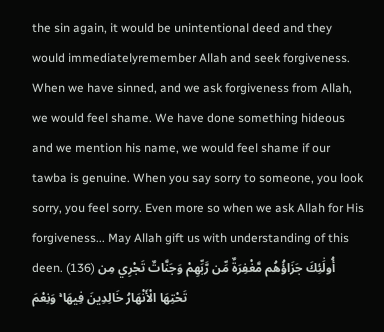the sin again, it would be unintentional deed and they would immediatelyremember Allah and seek forgiveness. When we have sinned, and we ask forgiveness from Allah, we would feel shame. We have done something hideous and we mention his name, we would feel shame if our tawba is genuine. When you say sorry to someone, you look sorry, you feel sorry. Even more so when we ask Allah for His forgiveness... May Allah gift us with understanding of this deen. (136) أُولَٰئِكَ جَزَاؤُهُم مَّغْفِرَةٌ مِّن رَّبِّهِمْ وَجَنَّاتٌ تَجْرِي مِن تَحْتِهَا الْأَنْهَارُ خَالِدِينَ فِيهَا ۚ وَنِعْمَ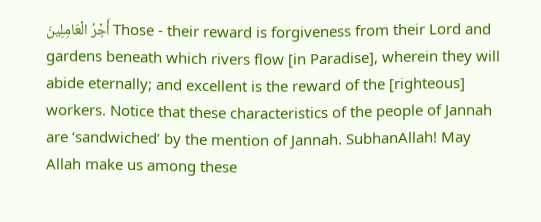أَجْرُ الْعَامِلِينَ Those - their reward is forgiveness from their Lord and gardens beneath which rivers flow [in Paradise], wherein they will abide eternally; and excellent is the reward of the [righteous] workers. Notice that these characteristics of the people of Jannah are ‘sandwiched’ by the mention of Jannah. SubhanAllah! May Allah make us among these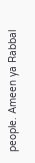people. Ameen ya Rabbal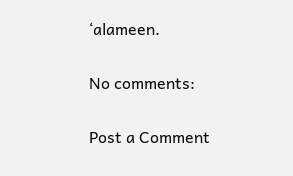‘alameen.

No comments:

Post a Comment